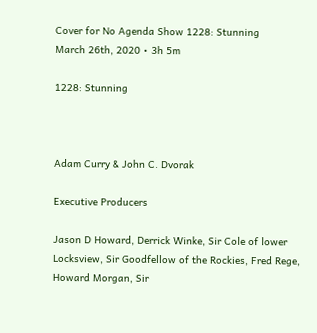Cover for No Agenda Show 1228: Stunning
March 26th, 2020 • 3h 5m

1228: Stunning



Adam Curry & John C. Dvorak

Executive Producers

Jason D Howard, Derrick Winke, Sir Cole of lower Locksview, Sir Goodfellow of the Rockies, Fred Rege, Howard Morgan, Sir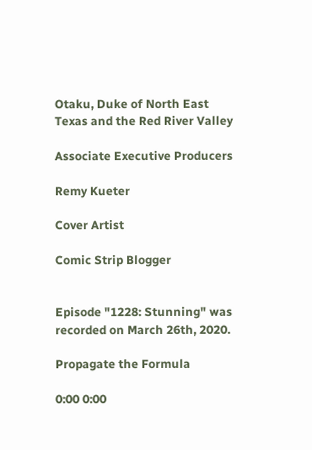Otaku, Duke of North East Texas and the Red River Valley

Associate Executive Producers

Remy Kueter

Cover Artist

Comic Strip Blogger


Episode "1228: Stunning" was recorded on March 26th, 2020.

Propagate the Formula

0:00 0:00